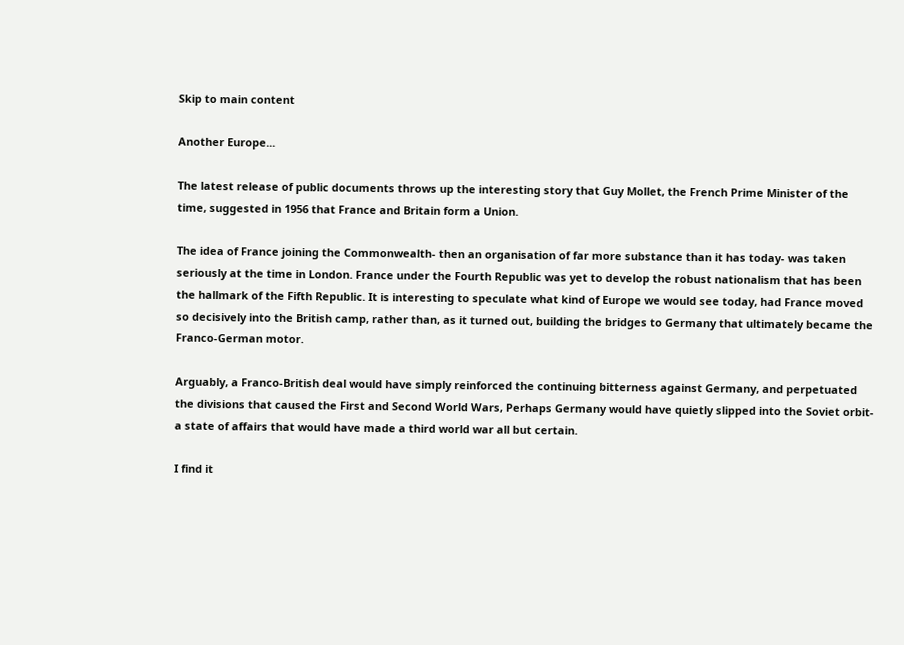Skip to main content

Another Europe...

The latest release of public documents throws up the interesting story that Guy Mollet, the French Prime Minister of the time, suggested in 1956 that France and Britain form a Union.

The idea of France joining the Commonwealth- then an organisation of far more substance than it has today- was taken seriously at the time in London. France under the Fourth Republic was yet to develop the robust nationalism that has been the hallmark of the Fifth Republic. It is interesting to speculate what kind of Europe we would see today, had France moved so decisively into the British camp, rather than, as it turned out, building the bridges to Germany that ultimately became the Franco-German motor.

Arguably, a Franco-British deal would have simply reinforced the continuing bitterness against Germany, and perpetuated the divisions that caused the First and Second World Wars, Perhaps Germany would have quietly slipped into the Soviet orbit- a state of affairs that would have made a third world war all but certain.

I find it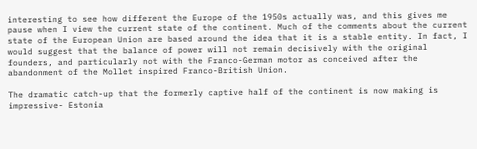interesting to see how different the Europe of the 1950s actually was, and this gives me pause when I view the current state of the continent. Much of the comments about the current state of the European Union are based around the idea that it is a stable entity. In fact, I would suggest that the balance of power will not remain decisively with the original founders, and particularly not with the Franco-German motor as conceived after the abandonment of the Mollet inspired Franco-British Union.

The dramatic catch-up that the formerly captive half of the continent is now making is impressive- Estonia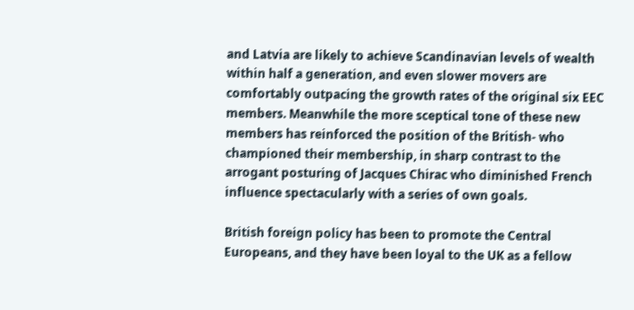and Latvia are likely to achieve Scandinavian levels of wealth within half a generation, and even slower movers are comfortably outpacing the growth rates of the original six EEC members. Meanwhile the more sceptical tone of these new members has reinforced the position of the British- who championed their membership, in sharp contrast to the arrogant posturing of Jacques Chirac who diminished French influence spectacularly with a series of own goals.

British foreign policy has been to promote the Central Europeans, and they have been loyal to the UK as a fellow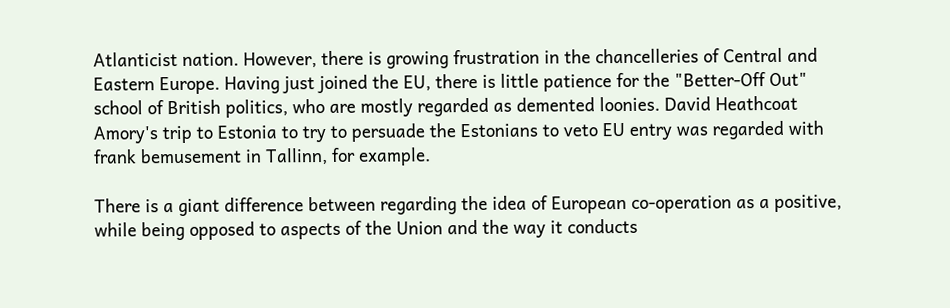Atlanticist nation. However, there is growing frustration in the chancelleries of Central and Eastern Europe. Having just joined the EU, there is little patience for the "Better-Off Out" school of British politics, who are mostly regarded as demented loonies. David Heathcoat Amory's trip to Estonia to try to persuade the Estonians to veto EU entry was regarded with frank bemusement in Tallinn, for example.

There is a giant difference between regarding the idea of European co-operation as a positive, while being opposed to aspects of the Union and the way it conducts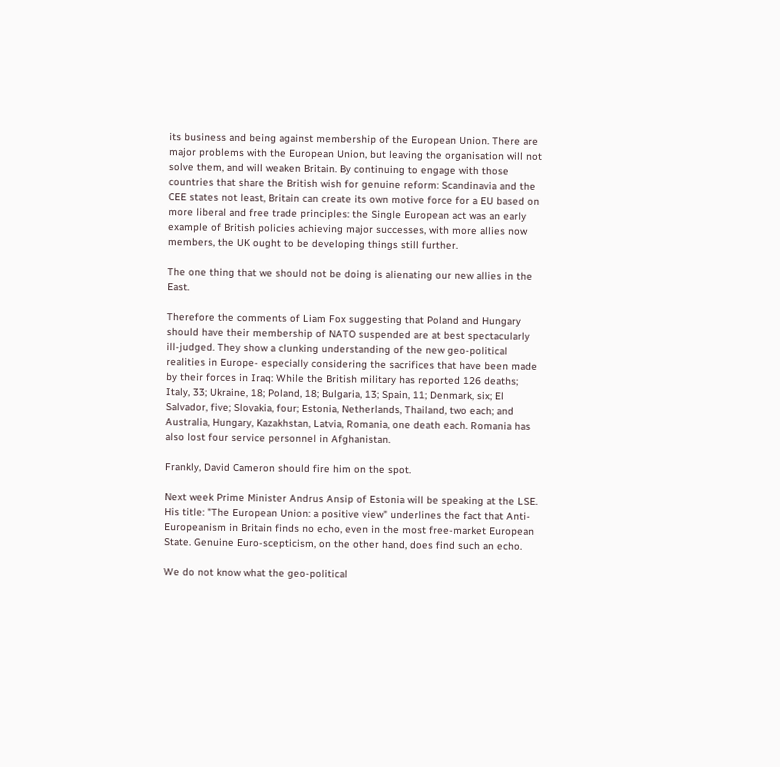its business and being against membership of the European Union. There are major problems with the European Union, but leaving the organisation will not solve them, and will weaken Britain. By continuing to engage with those countries that share the British wish for genuine reform: Scandinavia and the CEE states not least, Britain can create its own motive force for a EU based on more liberal and free trade principles: the Single European act was an early example of British policies achieving major successes, with more allies now members, the UK ought to be developing things still further.

The one thing that we should not be doing is alienating our new allies in the East.

Therefore the comments of Liam Fox suggesting that Poland and Hungary should have their membership of NATO suspended are at best spectacularly ill-judged. They show a clunking understanding of the new geo-political realities in Europe- especially considering the sacrifices that have been made by their forces in Iraq: While the British military has reported 126 deaths; Italy, 33; Ukraine, 18; Poland, 18; Bulgaria, 13; Spain, 11; Denmark, six; El Salvador, five; Slovakia, four; Estonia, Netherlands, Thailand, two each; and Australia, Hungary, Kazakhstan, Latvia, Romania, one death each. Romania has also lost four service personnel in Afghanistan.

Frankly, David Cameron should fire him on the spot.

Next week Prime Minister Andrus Ansip of Estonia will be speaking at the LSE. His title: "The European Union: a positive view" underlines the fact that Anti-Europeanism in Britain finds no echo, even in the most free-market European State. Genuine Euro-scepticism, on the other hand, does find such an echo.

We do not know what the geo-political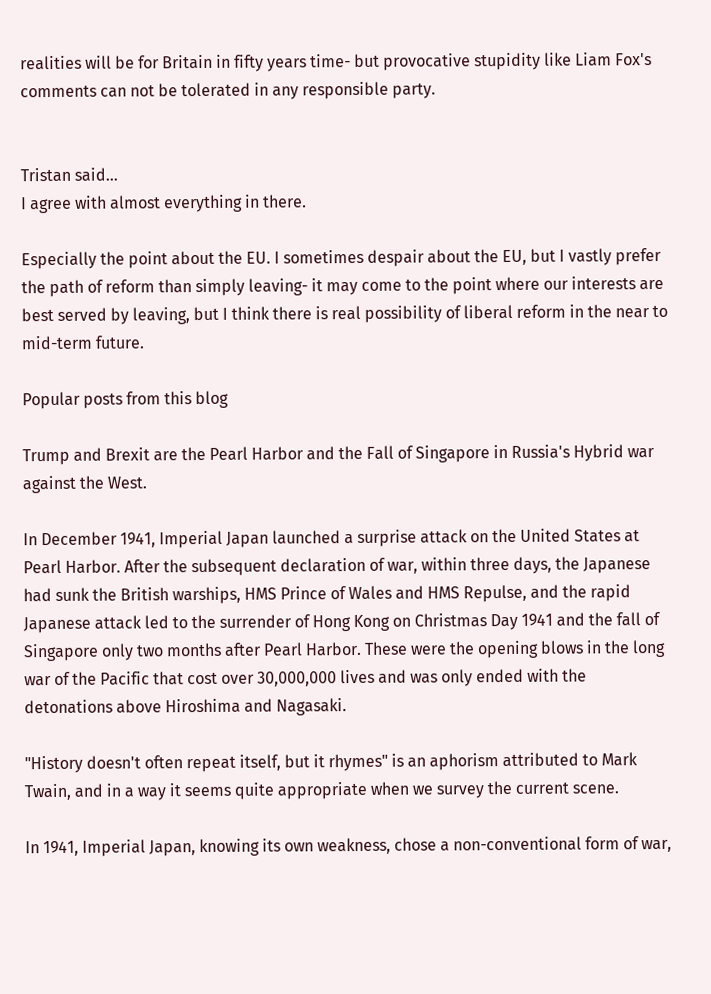realities will be for Britain in fifty years time- but provocative stupidity like Liam Fox's comments can not be tolerated in any responsible party.


Tristan said…
I agree with almost everything in there.

Especially the point about the EU. I sometimes despair about the EU, but I vastly prefer the path of reform than simply leaving- it may come to the point where our interests are best served by leaving, but I think there is real possibility of liberal reform in the near to mid-term future.

Popular posts from this blog

Trump and Brexit are the Pearl Harbor and the Fall of Singapore in Russia's Hybrid war against the West.

In December 1941, Imperial Japan launched a surprise attack on the United States at Pearl Harbor. After the subsequent declaration of war, within three days, the Japanese had sunk the British warships, HMS Prince of Wales and HMS Repulse, and the rapid Japanese attack led to the surrender of Hong Kong on Christmas Day 1941 and the fall of Singapore only two months after Pearl Harbor. These were the opening blows in the long war of the Pacific that cost over 30,000,000 lives and was only ended with the detonations above Hiroshima and Nagasaki.

"History doesn't often repeat itself, but it rhymes" is an aphorism attributed to Mark Twain, and in a way it seems quite appropriate when we survey the current scene.

In 1941, Imperial Japan, knowing its own weakness, chose a non-conventional form of war,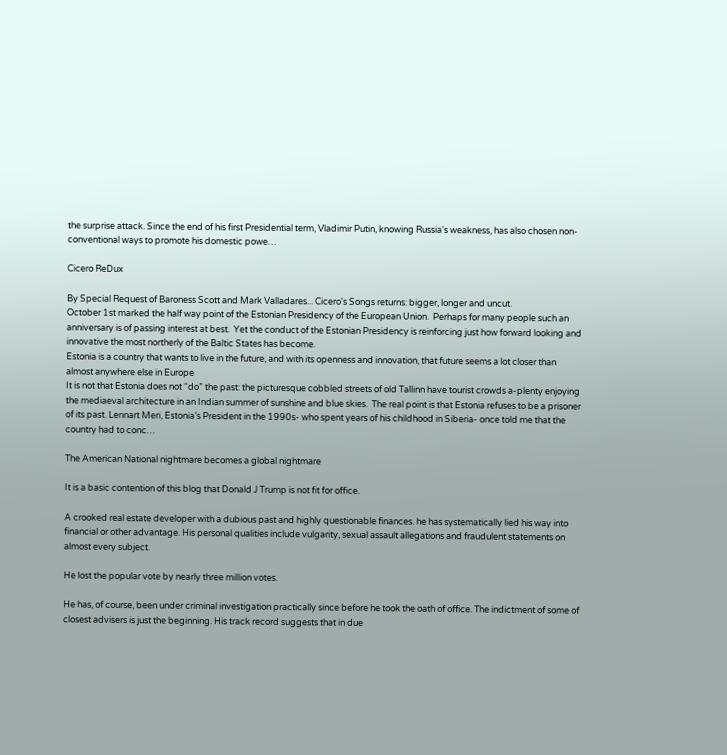the surprise attack. Since the end of his first Presidential term, Vladimir Putin, knowing Russia's weakness, has also chosen non-conventional ways to promote his domestic powe…

Cicero ReDux

By Special Request of Baroness Scott and Mark Valladares... Cicero's Songs returns: bigger, longer and uncut.
October 1st marked the half way point of the Estonian Presidency of the European Union.  Perhaps for many people such an anniversary is of passing interest at best.  Yet the conduct of the Estonian Presidency is reinforcing just how forward looking and innovative the most northerly of the Baltic States has become.
Estonia is a country that wants to live in the future, and with its openness and innovation, that future seems a lot closer than almost anywhere else in Europe
It is not that Estonia does not “do” the past: the picturesque cobbled streets of old Tallinn have tourist crowds a-plenty enjoying the mediaeval architecture in an Indian summer of sunshine and blue skies.  The real point is that Estonia refuses to be a prisoner of its past. Lennart Meri, Estonia’s President in the 1990s- who spent years of his childhood in Siberia- once told me that the country had to conc…

The American National nightmare becomes a global nightmare

It is a basic contention of this blog that Donald J Trump is not fit for office.

A crooked real estate developer with a dubious past and highly questionable finances. he has systematically lied his way into financial or other advantage. His personal qualities include vulgarity, sexual assault allegations and fraudulent statements on almost every subject.

He lost the popular vote by nearly three million votes.

He has, of course, been under criminal investigation practically since before he took the oath of office. The indictment of some of closest advisers is just the beginning. His track record suggests that in due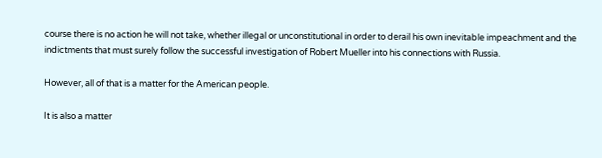course there is no action he will not take, whether illegal or unconstitutional in order to derail his own inevitable impeachment and the indictments that must surely follow the successful investigation of Robert Mueller into his connections with Russia.

However, all of that is a matter for the American people.

It is also a matter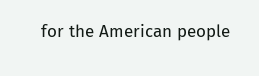for the American people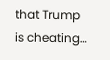that Trump is cheating…